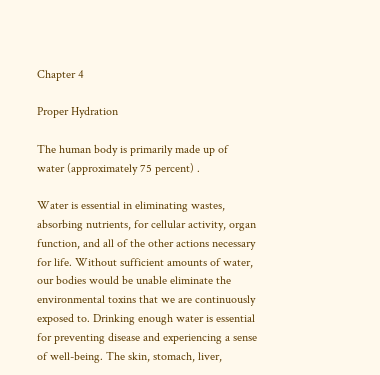Chapter 4

Proper Hydration

The human body is primarily made up of water (approximately 75 percent) .

Water is essential in eliminating wastes, absorbing nutrients, for cellular activity, organ function, and all of the other actions necessary for life. Without sufficient amounts of water, our bodies would be unable eliminate the environmental toxins that we are continuously exposed to. Drinking enough water is essential for preventing disease and experiencing a sense of well-being. The skin, stomach, liver,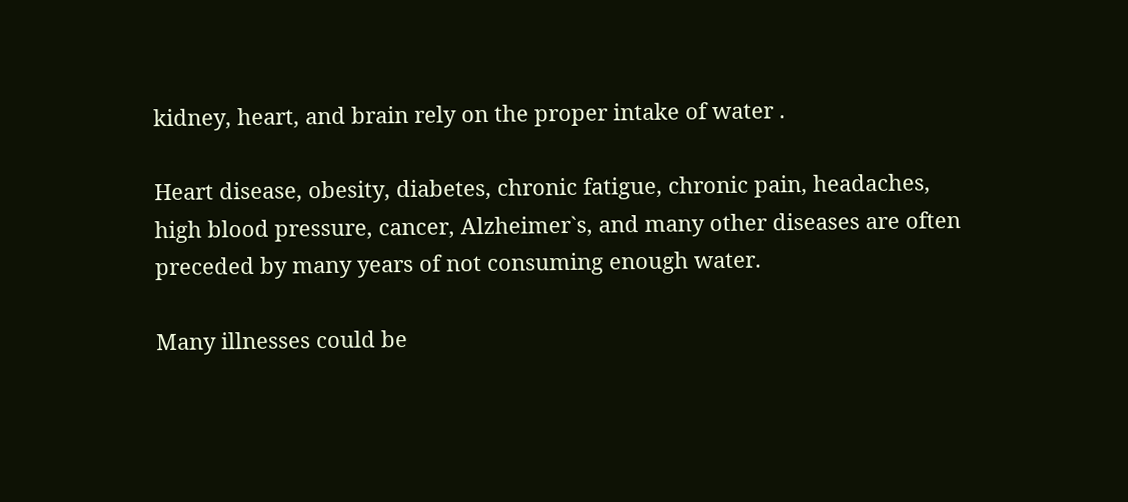kidney, heart, and brain rely on the proper intake of water .

Heart disease, obesity, diabetes, chronic fatigue, chronic pain, headaches, high blood pressure, cancer, Alzheimer`s, and many other diseases are often preceded by many years of not consuming enough water.

Many illnesses could be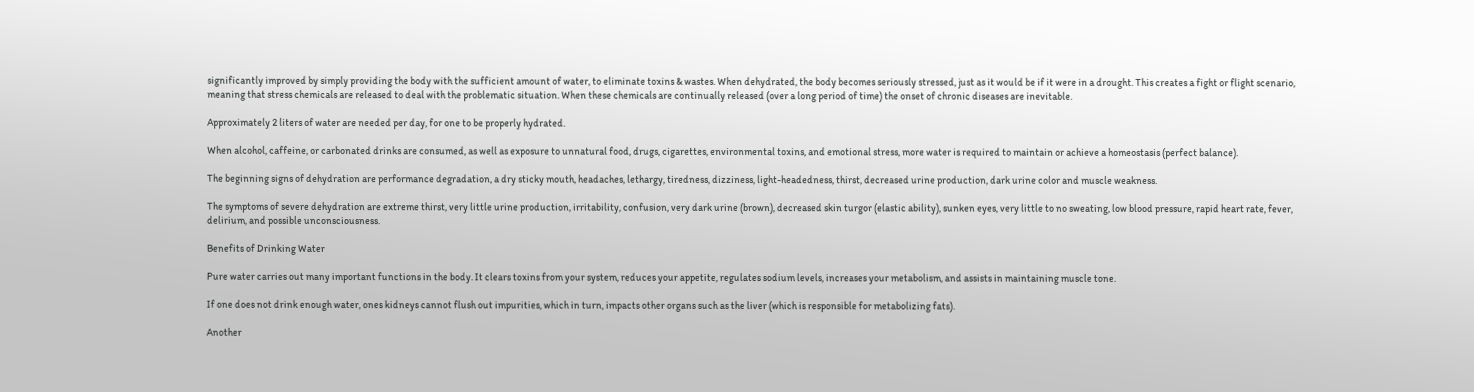significantly improved by simply providing the body with the sufficient amount of water, to eliminate toxins & wastes. When dehydrated, the body becomes seriously stressed, just as it would be if it were in a drought. This creates a fight or flight scenario, meaning that stress chemicals are released to deal with the problematic situation. When these chemicals are continually released (over a long period of time) the onset of chronic diseases are inevitable.

Approximately 2 liters of water are needed per day, for one to be properly hydrated.

When alcohol, caffeine, or carbonated drinks are consumed, as well as exposure to unnatural food, drugs, cigarettes, environmental toxins, and emotional stress, more water is required to maintain or achieve a homeostasis (perfect balance).

The beginning signs of dehydration are performance degradation, a dry sticky mouth, headaches, lethargy, tiredness, dizziness, light-headedness, thirst, decreased urine production, dark urine color and muscle weakness.

The symptoms of severe dehydration are extreme thirst, very little urine production, irritability, confusion, very dark urine (brown), decreased skin turgor (elastic ability), sunken eyes, very little to no sweating, low blood pressure, rapid heart rate, fever, delirium, and possible unconsciousness.

Benefits of Drinking Water

Pure water carries out many important functions in the body. It clears toxins from your system, reduces your appetite, regulates sodium levels, increases your metabolism, and assists in maintaining muscle tone.

If one does not drink enough water, ones kidneys cannot flush out impurities, which in turn, impacts other organs such as the liver (which is responsible for metabolizing fats).

Another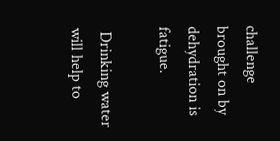challenge brought on by dehydration is fatigue.

 Drinking water will help to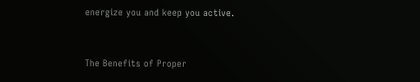energize you and keep you active.


The Benefits of Proper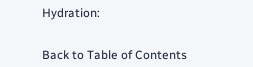Hydration:


Back to Table of Contents